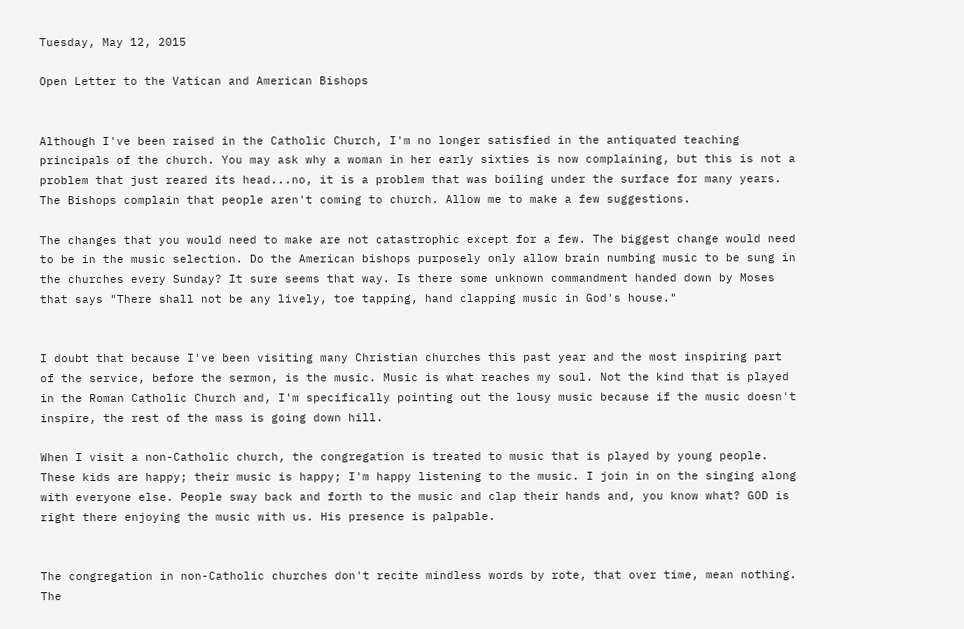Tuesday, May 12, 2015

Open Letter to the Vatican and American Bishops


Although I've been raised in the Catholic Church, I'm no longer satisfied in the antiquated teaching principals of the church. You may ask why a woman in her early sixties is now complaining, but this is not a problem that just reared its head...no, it is a problem that was boiling under the surface for many years. The Bishops complain that people aren't coming to church. Allow me to make a few suggestions.

The changes that you would need to make are not catastrophic except for a few. The biggest change would need to be in the music selection. Do the American bishops purposely only allow brain numbing music to be sung in the churches every Sunday? It sure seems that way. Is there some unknown commandment handed down by Moses that says "There shall not be any lively, toe tapping, hand clapping music in God's house."


I doubt that because I've been visiting many Christian churches this past year and the most inspiring part of the service, before the sermon, is the music. Music is what reaches my soul. Not the kind that is played in the Roman Catholic Church and, I'm specifically pointing out the lousy music because if the music doesn't inspire, the rest of the mass is going down hill.

When I visit a non-Catholic church, the congregation is treated to music that is played by young people. These kids are happy; their music is happy; I'm happy listening to the music. I join in on the singing along with everyone else. People sway back and forth to the music and clap their hands and, you know what? GOD is right there enjoying the music with us. His presence is palpable.


The congregation in non-Catholic churches don't recite mindless words by rote, that over time, mean nothing. The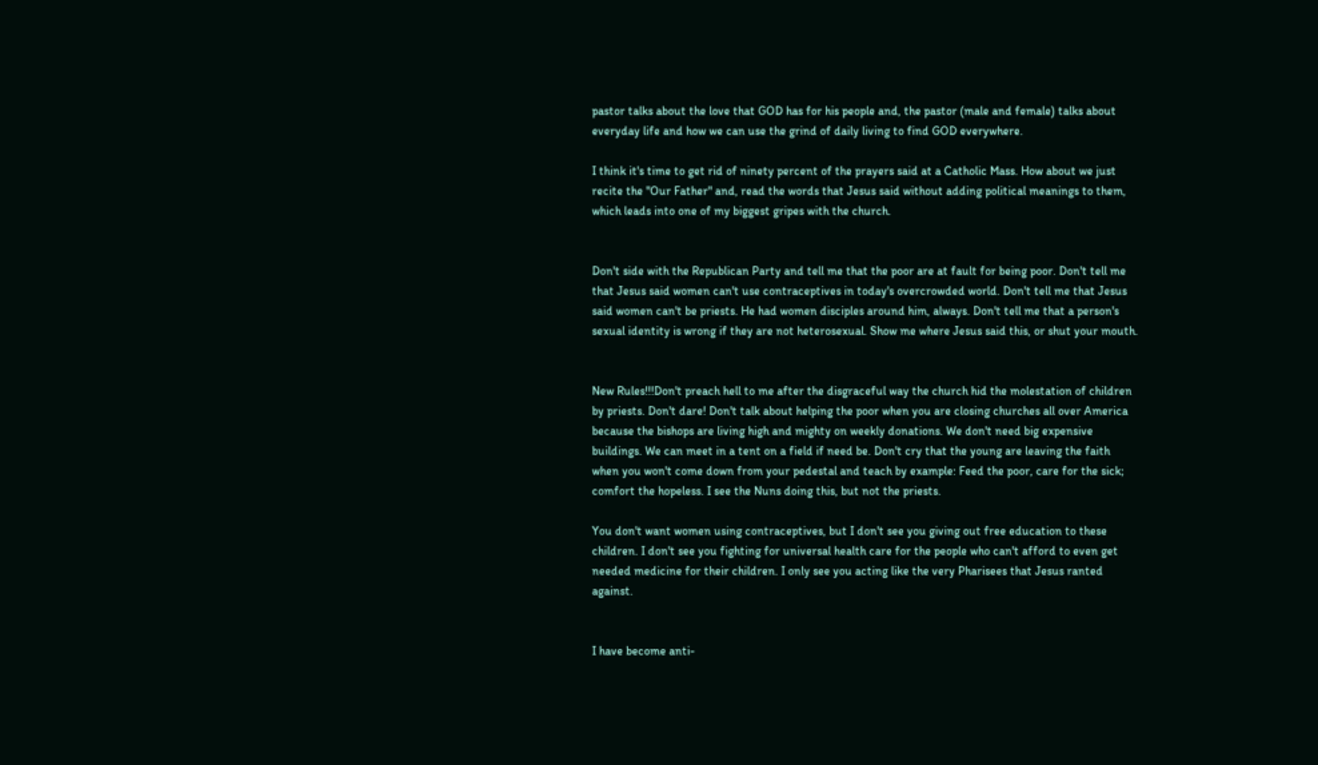pastor talks about the love that GOD has for his people and, the pastor (male and female) talks about everyday life and how we can use the grind of daily living to find GOD everywhere.

I think it's time to get rid of ninety percent of the prayers said at a Catholic Mass. How about we just recite the "Our Father" and, read the words that Jesus said without adding political meanings to them, which leads into one of my biggest gripes with the church.


Don't side with the Republican Party and tell me that the poor are at fault for being poor. Don't tell me that Jesus said women can't use contraceptives in today's overcrowded world. Don't tell me that Jesus said women can't be priests. He had women disciples around him, always. Don't tell me that a person's sexual identity is wrong if they are not heterosexual. Show me where Jesus said this, or shut your mouth.


New Rules!!!Don't preach hell to me after the disgraceful way the church hid the molestation of children by priests. Don't dare! Don't talk about helping the poor when you are closing churches all over America because the bishops are living high and mighty on weekly donations. We don't need big expensive buildings. We can meet in a tent on a field if need be. Don't cry that the young are leaving the faith when you won't come down from your pedestal and teach by example: Feed the poor, care for the sick; comfort the hopeless. I see the Nuns doing this, but not the priests.

You don't want women using contraceptives, but I don't see you giving out free education to these children. I don't see you fighting for universal health care for the people who can't afford to even get needed medicine for their children. I only see you acting like the very Pharisees that Jesus ranted against.


I have become anti-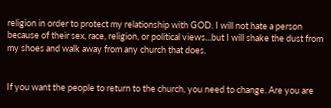religion in order to protect my relationship with GOD. I will not hate a person because of their sex, race, religion, or political views...but I will shake the dust from my shoes and walk away from any church that does.


If you want the people to return to the church, you need to change. Are you are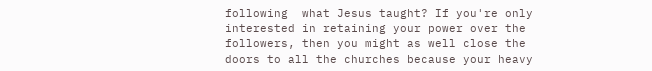following  what Jesus taught? If you're only interested in retaining your power over the followers, then you might as well close the doors to all the churches because your heavy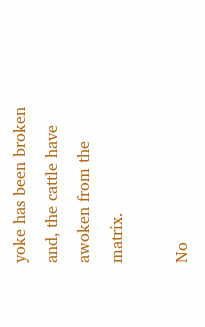yoke has been broken and, the cattle have awoken from the matrix.

No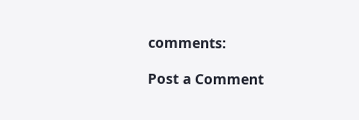comments:

Post a Comment